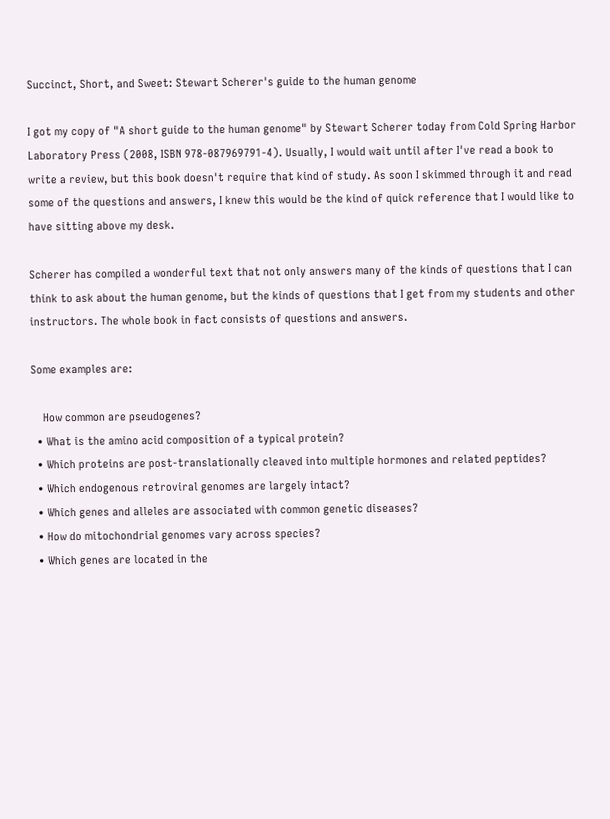Succinct, Short, and Sweet: Stewart Scherer's guide to the human genome

I got my copy of "A short guide to the human genome" by Stewart Scherer today from Cold Spring Harbor Laboratory Press (2008, ISBN 978-087969791-4). Usually, I would wait until after I've read a book to write a review, but this book doesn't require that kind of study. As soon I skimmed through it and read some of the questions and answers, I knew this would be the kind of quick reference that I would like to have sitting above my desk.

Scherer has compiled a wonderful text that not only answers many of the kinds of questions that I can think to ask about the human genome, but the kinds of questions that I get from my students and other instructors. The whole book in fact consists of questions and answers.

Some examples are:

    How common are pseudogenes?
  • What is the amino acid composition of a typical protein?
  • Which proteins are post-translationally cleaved into multiple hormones and related peptides?
  • Which endogenous retroviral genomes are largely intact?
  • Which genes and alleles are associated with common genetic diseases?
  • How do mitochondrial genomes vary across species?
  • Which genes are located in the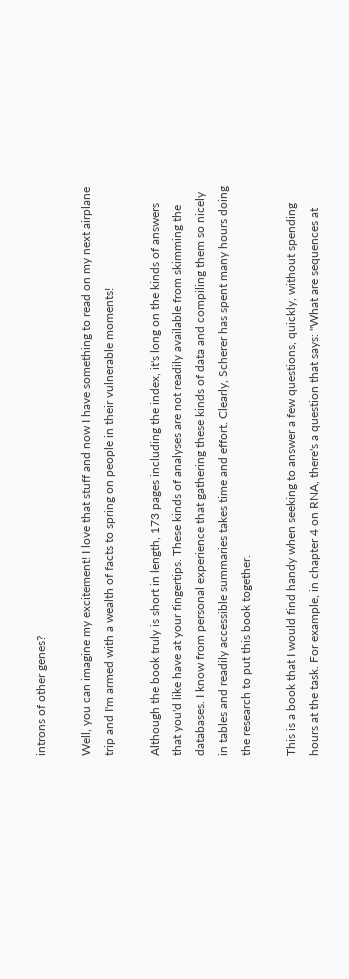introns of other genes?

Well, you can imagine my excitement! I love that stuff and now I have something to read on my next airplane trip and I'm armed with a wealth of facts to spring on people in their vulnerable moments!

Although the book truly is short in length, 173 pages including the index, it's long on the kinds of answers that you'd like have at your fingertips. These kinds of analyses are not readily available from skimming the databases. I know from personal experience that gathering these kinds of data and compiling them so nicely in tables and readily accessible summaries takes time and effort. Clearly, Scherer has spent many hours doing the research to put this book together.

This is a book that I would find handy when seeking to answer a few questions, quickly, without spending hours at the task. For example, in chapter 4 on RNA, there's a question that says: "What are sequences at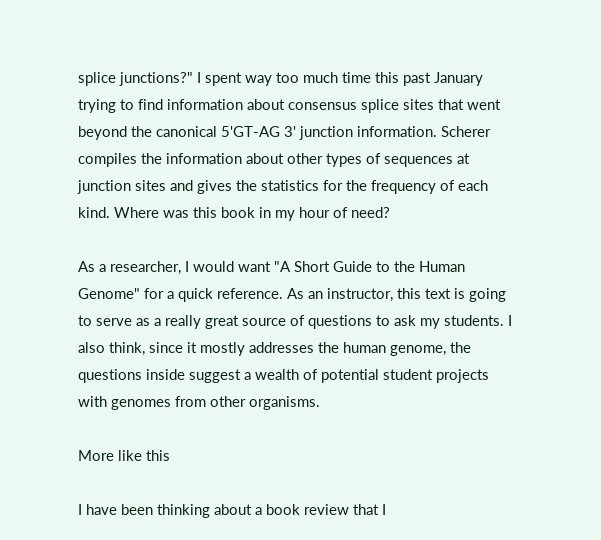splice junctions?" I spent way too much time this past January trying to find information about consensus splice sites that went beyond the canonical 5'GT-AG 3' junction information. Scherer compiles the information about other types of sequences at junction sites and gives the statistics for the frequency of each kind. Where was this book in my hour of need?

As a researcher, I would want "A Short Guide to the Human Genome" for a quick reference. As an instructor, this text is going to serve as a really great source of questions to ask my students. I also think, since it mostly addresses the human genome, the questions inside suggest a wealth of potential student projects with genomes from other organisms.

More like this

I have been thinking about a book review that I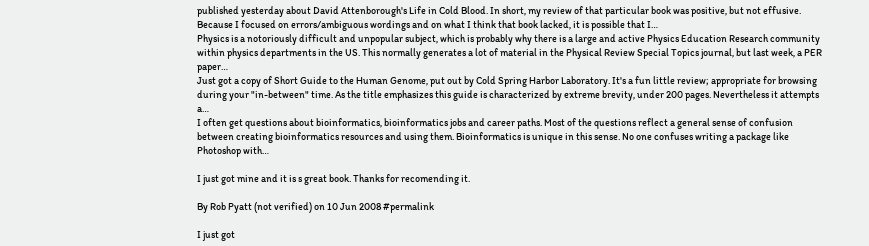published yesterday about David Attenborough's Life in Cold Blood. In short, my review of that particular book was positive, but not effusive. Because I focused on errors/ambiguous wordings and on what I think that book lacked, it is possible that I…
Physics is a notoriously difficult and unpopular subject, which is probably why there is a large and active Physics Education Research community within physics departments in the US. This normally generates a lot of material in the Physical Review Special Topics journal, but last week, a PER paper…
Just got a copy of Short Guide to the Human Genome, put out by Cold Spring Harbor Laboratory. It's a fun little review; appropriate for browsing during your "in-between" time. As the title emphasizes this guide is characterized by extreme brevity, under 200 pages. Nevertheless it attempts a…
I often get questions about bioinformatics, bioinformatics jobs and career paths. Most of the questions reflect a general sense of confusion between creating bioinformatics resources and using them. Bioinformatics is unique in this sense. No one confuses writing a package like Photoshop with…

I just got mine and it is s great book. Thanks for recomending it.

By Rob Pyatt (not verified) on 10 Jun 2008 #permalink

I just got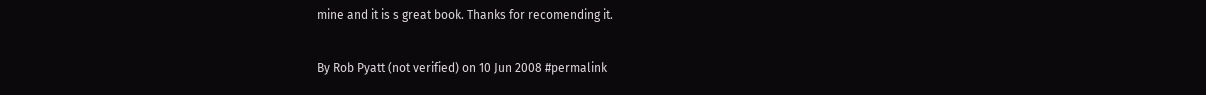mine and it is s great book. Thanks for recomending it.

By Rob Pyatt (not verified) on 10 Jun 2008 #permalink